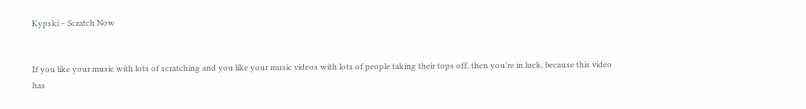Kypski – Scratch Now


If you like your music with lots of scratching and you like your music videos with lots of people taking their tops off, then you’re in luck, because this video has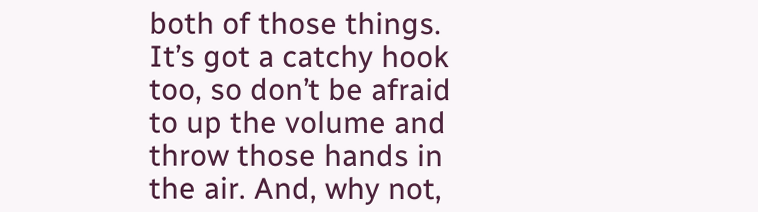both of those things. It’s got a catchy hook too, so don’t be afraid to up the volume and throw those hands in the air. And, why not,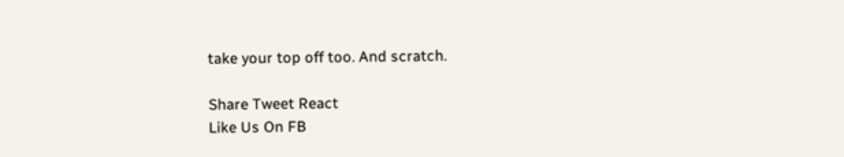take your top off too. And scratch.

Share Tweet React
Like Us On FB